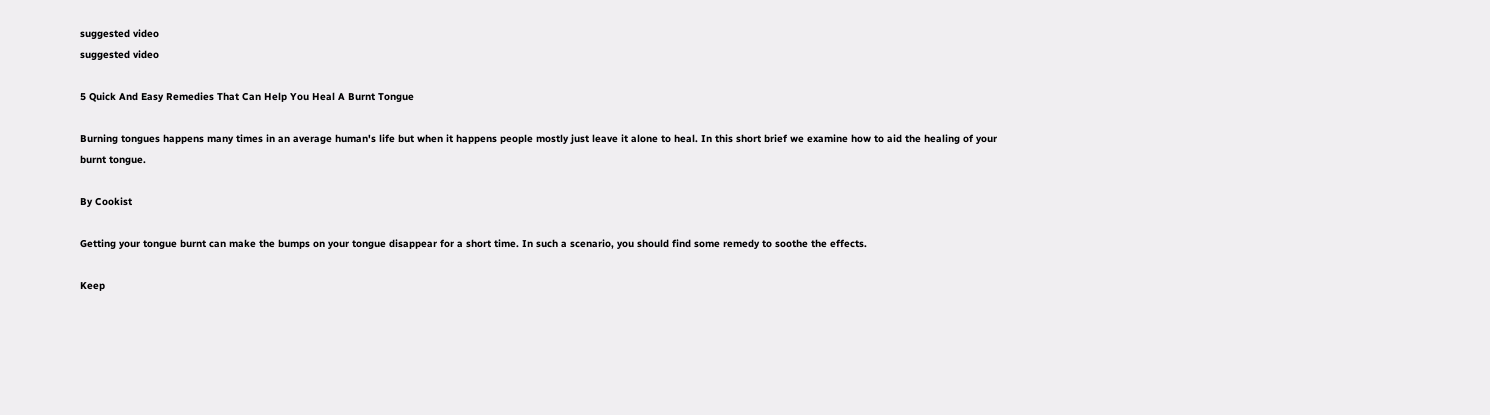suggested video
suggested video

5 Quick And Easy Remedies That Can Help You Heal A Burnt Tongue

Burning tongues happens many times in an average human's life but when it happens people mostly just leave it alone to heal. In this short brief we examine how to aid the healing of your burnt tongue.

By Cookist

Getting your tongue burnt can make the bumps on your tongue disappear for a short time. In such a scenario, you should find some remedy to soothe the effects.

Keep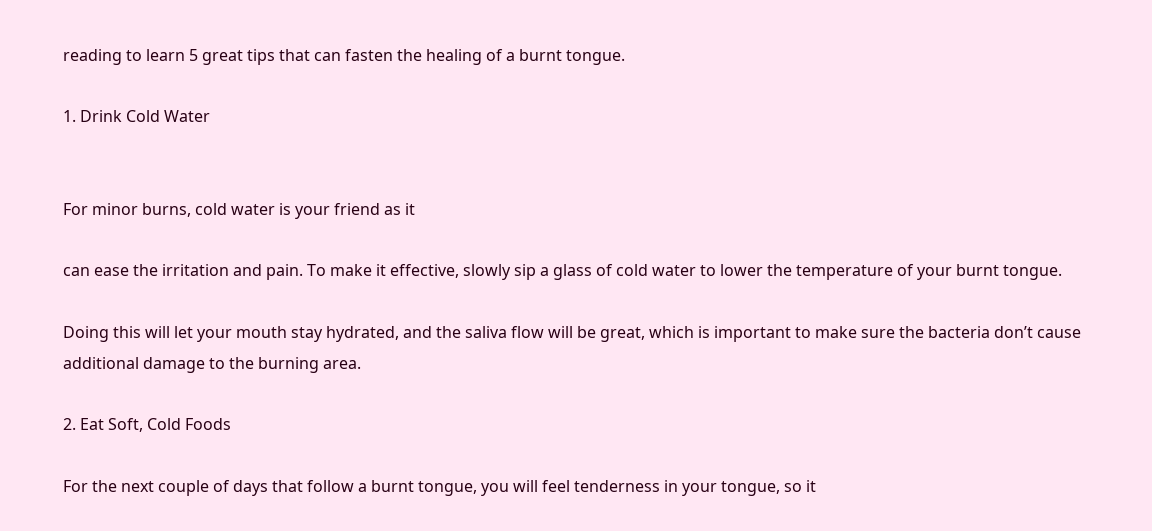reading to learn 5 great tips that can fasten the healing of a burnt tongue.

1. Drink Cold Water


For minor burns, cold water is your friend as it

can ease the irritation and pain. To make it effective, slowly sip a glass of cold water to lower the temperature of your burnt tongue.

Doing this will let your mouth stay hydrated, and the saliva flow will be great, which is important to make sure the bacteria don’t cause additional damage to the burning area.

2. Eat Soft, Cold Foods

For the next couple of days that follow a burnt tongue, you will feel tenderness in your tongue, so it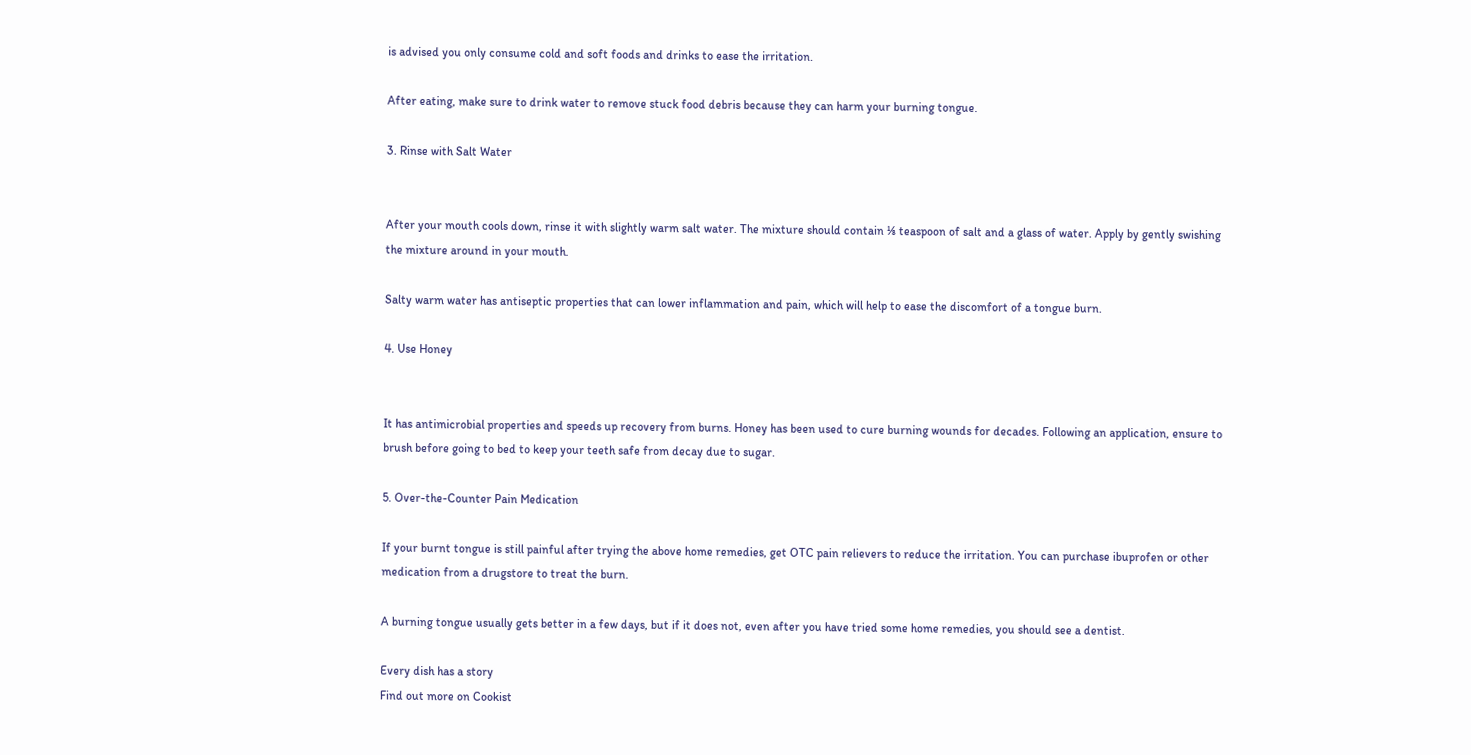is advised you only consume cold and soft foods and drinks to ease the irritation.

After eating, make sure to drink water to remove stuck food debris because they can harm your burning tongue.

3. Rinse with Salt Water


After your mouth cools down, rinse it with slightly warm salt water. The mixture should contain ⅛ teaspoon of salt and a glass of water. Apply by gently swishing the mixture around in your mouth.

Salty warm water has antiseptic properties that can lower inflammation and pain, which will help to ease the discomfort of a tongue burn.

4. Use Honey


It has antimicrobial properties and speeds up recovery from burns. Honey has been used to cure burning wounds for decades. Following an application, ensure to brush before going to bed to keep your teeth safe from decay due to sugar.

5. Over-the-Counter Pain Medication

If your burnt tongue is still painful after trying the above home remedies, get OTC pain relievers to reduce the irritation. You can purchase ibuprofen or other medication from a drugstore to treat the burn.

A burning tongue usually gets better in a few days, but if it does not, even after you have tried some home remedies, you should see a dentist.

Every dish has a story
Find out more on Cookist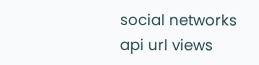social networks
api url views